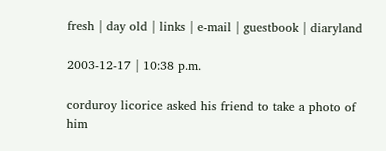fresh | day old | links | e-mail | guestbook | diaryland

2003-12-17 | 10:38 p.m.

corduroy licorice asked his friend to take a photo of him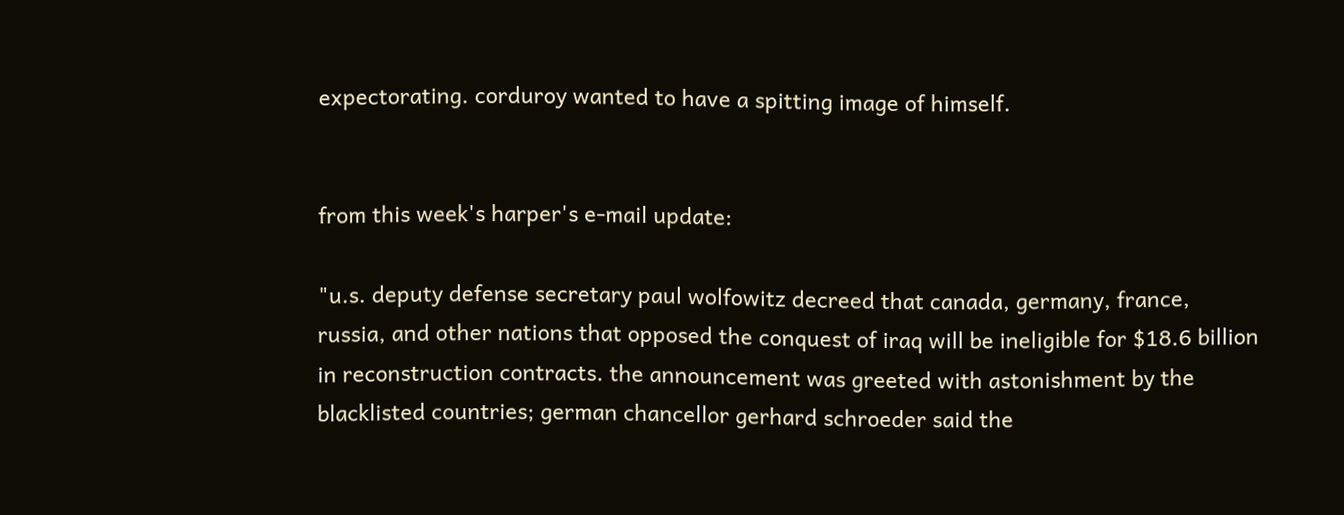expectorating. corduroy wanted to have a spitting image of himself.


from this week's harper's e-mail update:

"u.s. deputy defense secretary paul wolfowitz decreed that canada, germany, france, russia, and other nations that opposed the conquest of iraq will be ineligible for $18.6 billion in reconstruction contracts. the announcement was greeted with astonishment by the blacklisted countries; german chancellor gerhard schroeder said the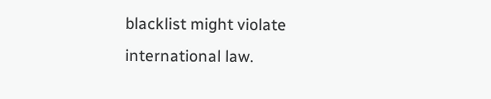blacklist might violate international law.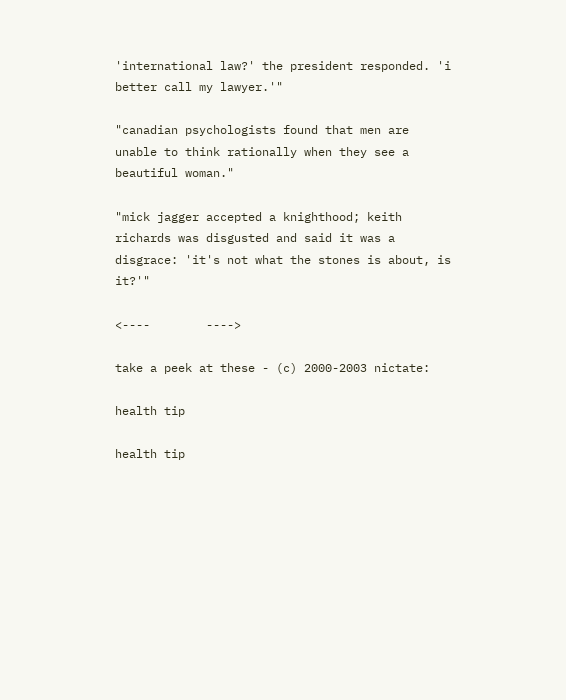'international law?' the president responded. 'i better call my lawyer.'"

"canadian psychologists found that men are unable to think rationally when they see a beautiful woman."

"mick jagger accepted a knighthood; keith richards was disgusted and said it was a disgrace: 'it's not what the stones is about, is it?'"

<----        ---->

take a peek at these - (c) 2000-2003 nictate:

health tip

health tip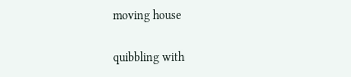moving house

quibbling with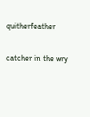quitherfeather

catcher in the wry